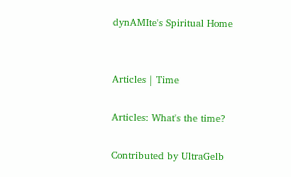dynAMIte's Spiritual Home


Articles | Time

Articles: What's the time?

Contributed by UltraGelb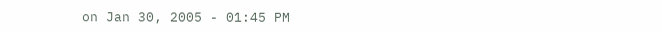on Jan 30, 2005 - 01:45 PM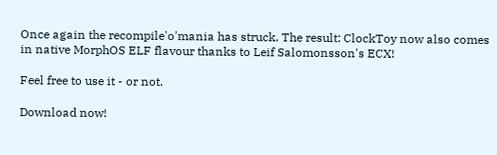Once again the recompile'o'mania has struck. The result: ClockToy now also comes in native MorphOS ELF flavour thanks to Leif Salomonsson's ECX!

Feel free to use it - or not.

Download now!